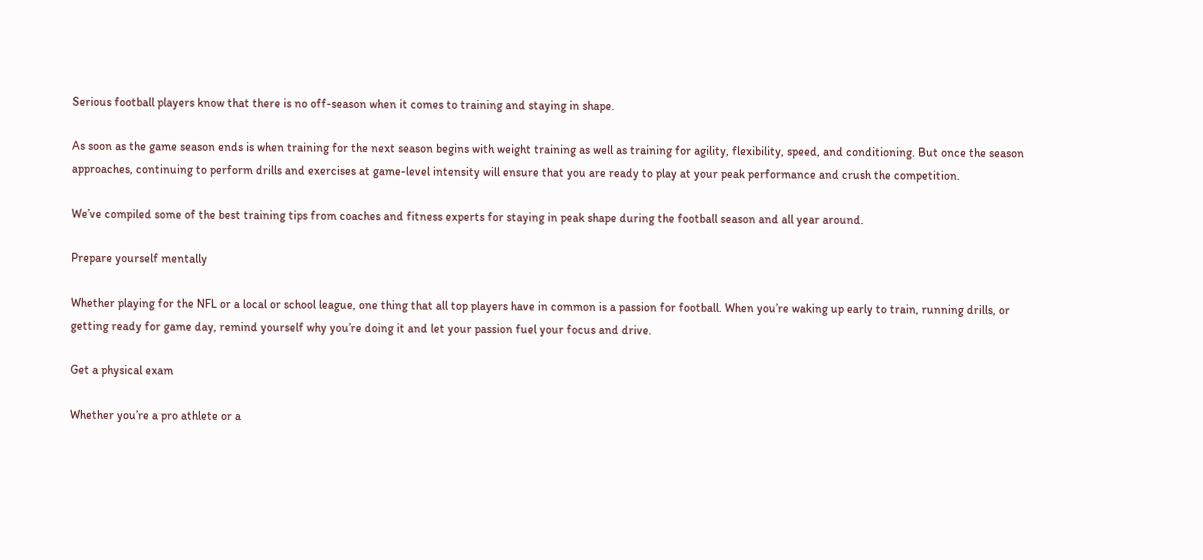Serious football players know that there is no off-season when it comes to training and staying in shape.

As soon as the game season ends is when training for the next season begins with weight training as well as training for agility, flexibility, speed, and conditioning. But once the season approaches, continuing to perform drills and exercises at game-level intensity will ensure that you are ready to play at your peak performance and crush the competition.

We’ve compiled some of the best training tips from coaches and fitness experts for staying in peak shape during the football season and all year around.

Prepare yourself mentally

Whether playing for the NFL or a local or school league, one thing that all top players have in common is a passion for football. When you’re waking up early to train, running drills, or getting ready for game day, remind yourself why you’re doing it and let your passion fuel your focus and drive.

Get a physical exam

Whether you’re a pro athlete or a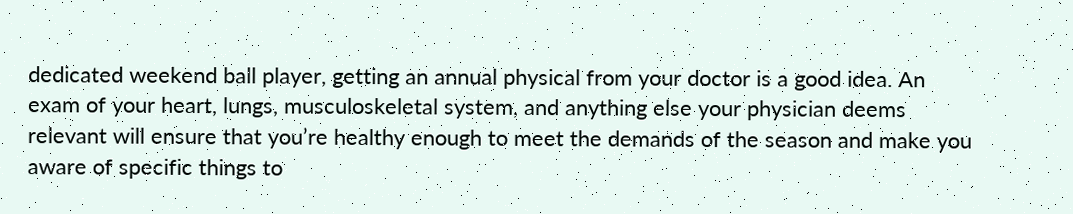dedicated weekend ball player, getting an annual physical from your doctor is a good idea. An exam of your heart, lungs, musculoskeletal system, and anything else your physician deems relevant will ensure that you’re healthy enough to meet the demands of the season and make you aware of specific things to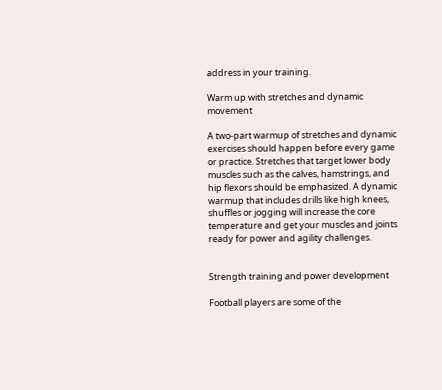address in your training.

Warm up with stretches and dynamic movement

A two-part warmup of stretches and dynamic exercises should happen before every game or practice. Stretches that target lower body muscles such as the calves, hamstrings, and hip flexors should be emphasized. A dynamic warmup that includes drills like high knees, shuffles or jogging will increase the core temperature and get your muscles and joints ready for power and agility challenges.


Strength training and power development

Football players are some of the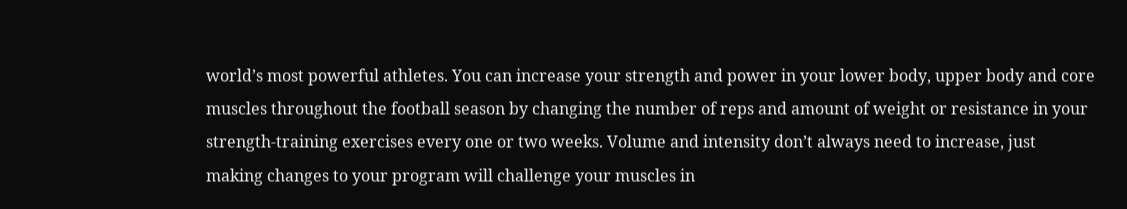world’s most powerful athletes. You can increase your strength and power in your lower body, upper body and core muscles throughout the football season by changing the number of reps and amount of weight or resistance in your strength-training exercises every one or two weeks. Volume and intensity don’t always need to increase, just making changes to your program will challenge your muscles in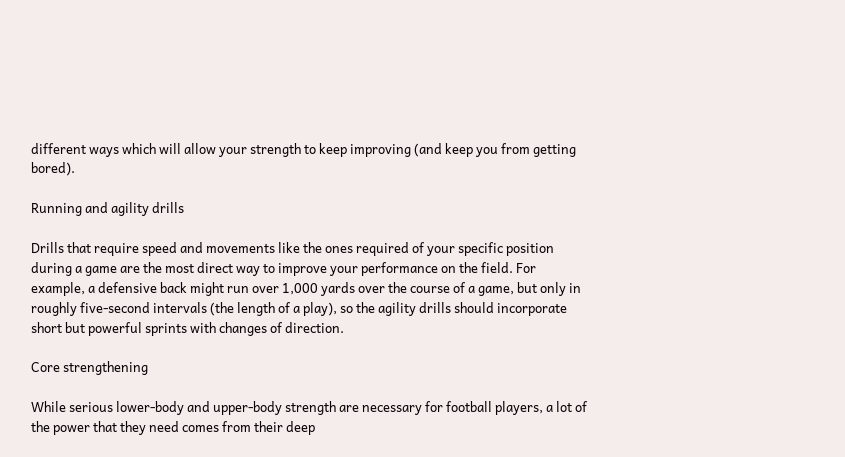different ways which will allow your strength to keep improving (and keep you from getting bored).

Running and agility drills

Drills that require speed and movements like the ones required of your specific position during a game are the most direct way to improve your performance on the field. For example, a defensive back might run over 1,000 yards over the course of a game, but only in roughly five-second intervals (the length of a play), so the agility drills should incorporate short but powerful sprints with changes of direction.

Core strengthening

While serious lower-body and upper-body strength are necessary for football players, a lot of the power that they need comes from their deep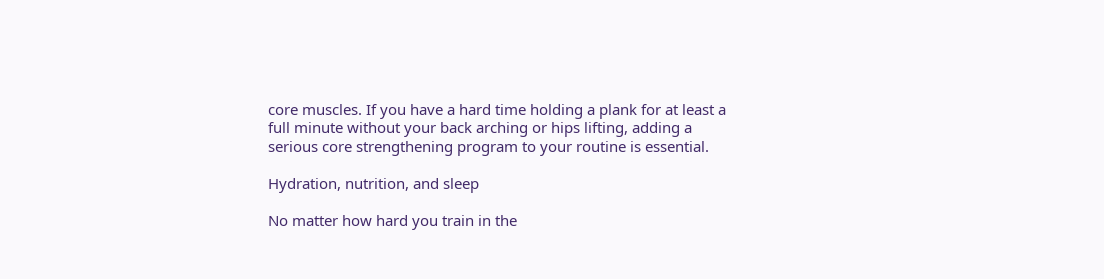core muscles. If you have a hard time holding a plank for at least a full minute without your back arching or hips lifting, adding a serious core strengthening program to your routine is essential.

Hydration, nutrition, and sleep

No matter how hard you train in the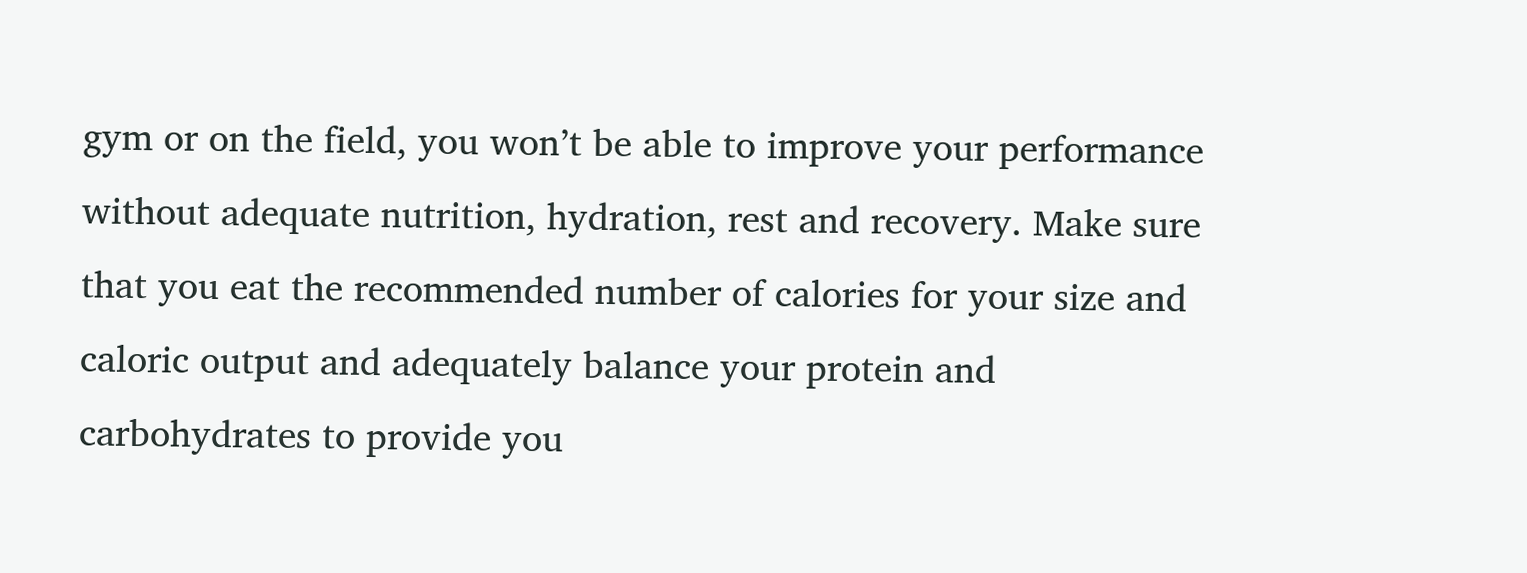gym or on the field, you won’t be able to improve your performance without adequate nutrition, hydration, rest and recovery. Make sure that you eat the recommended number of calories for your size and caloric output and adequately balance your protein and carbohydrates to provide you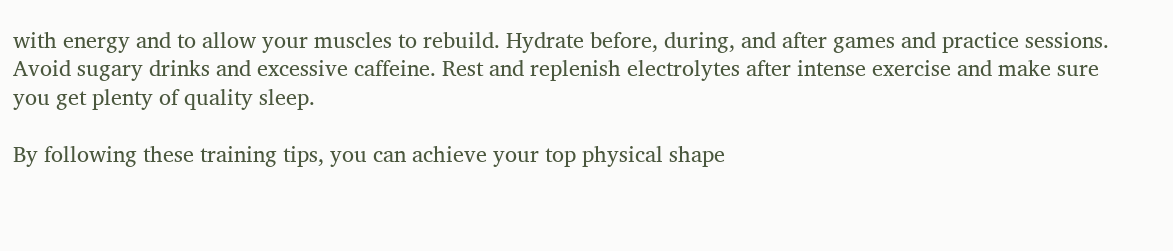with energy and to allow your muscles to rebuild. Hydrate before, during, and after games and practice sessions. Avoid sugary drinks and excessive caffeine. Rest and replenish electrolytes after intense exercise and make sure you get plenty of quality sleep.

By following these training tips, you can achieve your top physical shape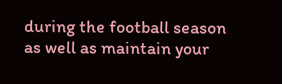during the football season as well as maintain your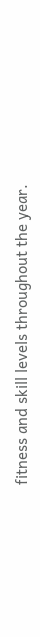fitness and skill levels throughout the year.